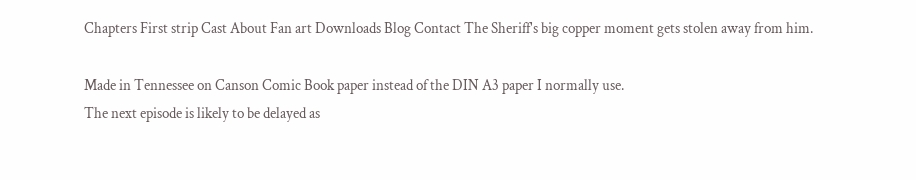Chapters First strip Cast About Fan art Downloads Blog Contact The Sheriff's big copper moment gets stolen away from him.

Made in Tennessee on Canson Comic Book paper instead of the DIN A3 paper I normally use.
The next episode is likely to be delayed as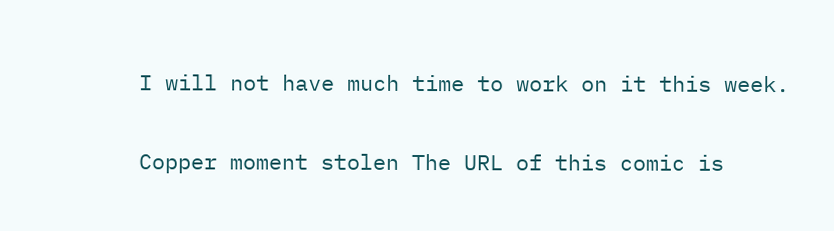I will not have much time to work on it this week.

Copper moment stolen The URL of this comic is